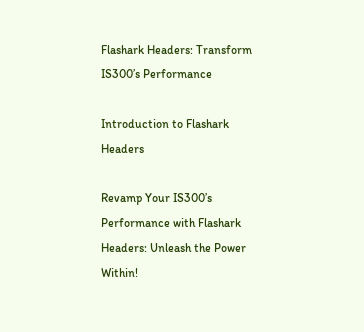Flashark Headers: Transform IS300’s Performance

Introduction to Flashark Headers

Revamp Your IS300’s Performance with Flashark Headers: Unleash the Power Within!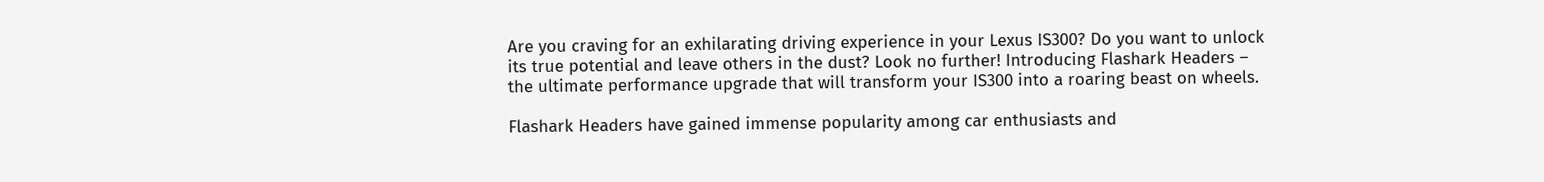Are you craving for an exhilarating driving experience in your Lexus IS300? Do you want to unlock its true potential and leave others in the dust? Look no further! Introducing Flashark Headers – the ultimate performance upgrade that will transform your IS300 into a roaring beast on wheels.

Flashark Headers have gained immense popularity among car enthusiasts and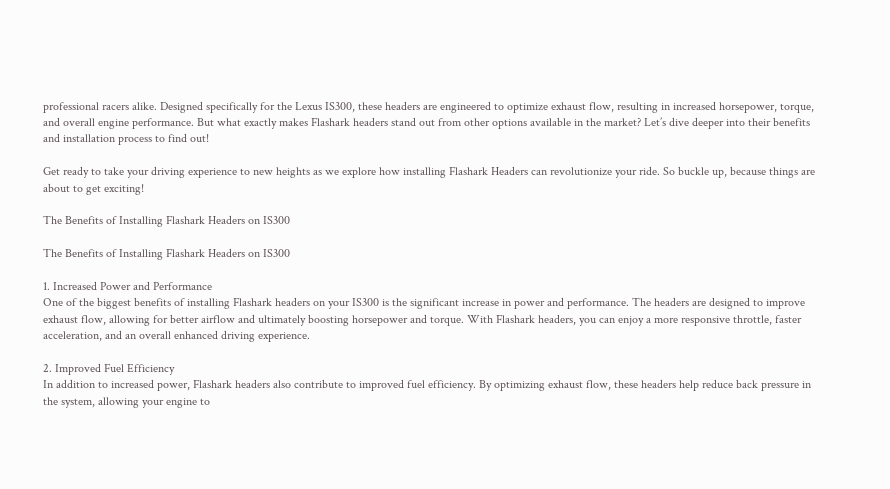professional racers alike. Designed specifically for the Lexus IS300, these headers are engineered to optimize exhaust flow, resulting in increased horsepower, torque, and overall engine performance. But what exactly makes Flashark headers stand out from other options available in the market? Let’s dive deeper into their benefits and installation process to find out!

Get ready to take your driving experience to new heights as we explore how installing Flashark Headers can revolutionize your ride. So buckle up, because things are about to get exciting!

The Benefits of Installing Flashark Headers on IS300

The Benefits of Installing Flashark Headers on IS300

1. Increased Power and Performance
One of the biggest benefits of installing Flashark headers on your IS300 is the significant increase in power and performance. The headers are designed to improve exhaust flow, allowing for better airflow and ultimately boosting horsepower and torque. With Flashark headers, you can enjoy a more responsive throttle, faster acceleration, and an overall enhanced driving experience.

2. Improved Fuel Efficiency
In addition to increased power, Flashark headers also contribute to improved fuel efficiency. By optimizing exhaust flow, these headers help reduce back pressure in the system, allowing your engine to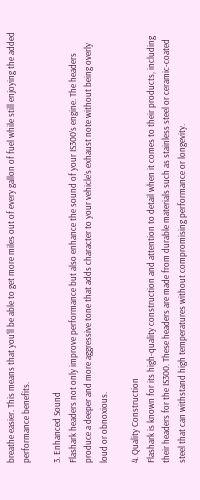breathe easier. This means that you’ll be able to get more miles out of every gallon of fuel while still enjoying the added performance benefits.

3. Enhanced Sound
Flashark headers not only improve performance but also enhance the sound of your IS300’s engine. The headers produce a deeper and more aggressive tone that adds character to your vehicle’s exhaust note without being overly loud or obnoxious.

4. Quality Construction
Flashark is known for its high-quality construction and attention to detail when it comes to their products, including their headers for the IS300. These headers are made from durable materials such as stainless steel or ceramic-coated steel that can withstand high temperatures without compromising performance or longevity.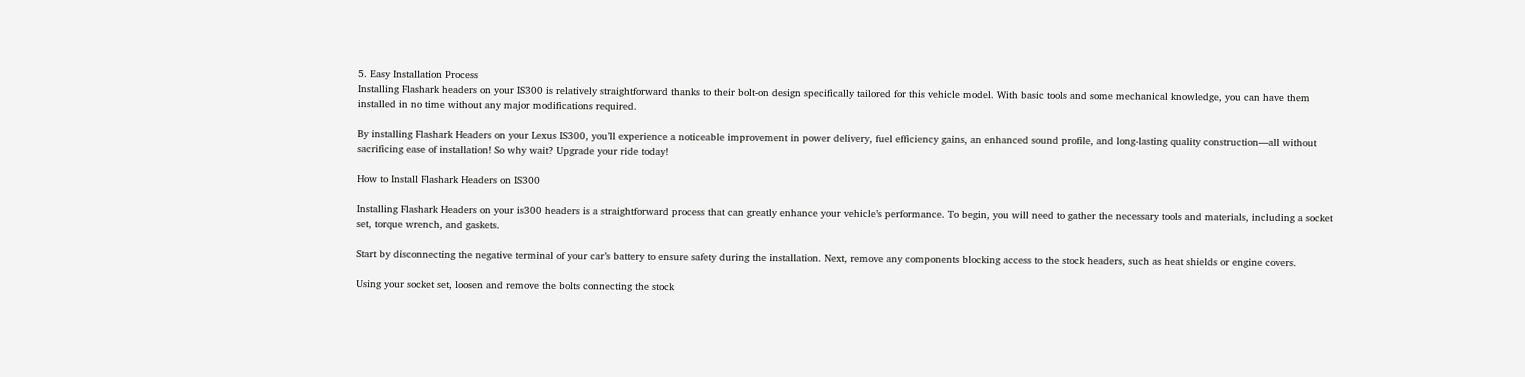5. Easy Installation Process
Installing Flashark headers on your IS300 is relatively straightforward thanks to their bolt-on design specifically tailored for this vehicle model. With basic tools and some mechanical knowledge, you can have them installed in no time without any major modifications required.

By installing Flashark Headers on your Lexus IS300, you’ll experience a noticeable improvement in power delivery, fuel efficiency gains, an enhanced sound profile, and long-lasting quality construction—all without sacrificing ease of installation! So why wait? Upgrade your ride today!

How to Install Flashark Headers on IS300

Installing Flashark Headers on your is300 headers is a straightforward process that can greatly enhance your vehicle’s performance. To begin, you will need to gather the necessary tools and materials, including a socket set, torque wrench, and gaskets.

Start by disconnecting the negative terminal of your car’s battery to ensure safety during the installation. Next, remove any components blocking access to the stock headers, such as heat shields or engine covers.

Using your socket set, loosen and remove the bolts connecting the stock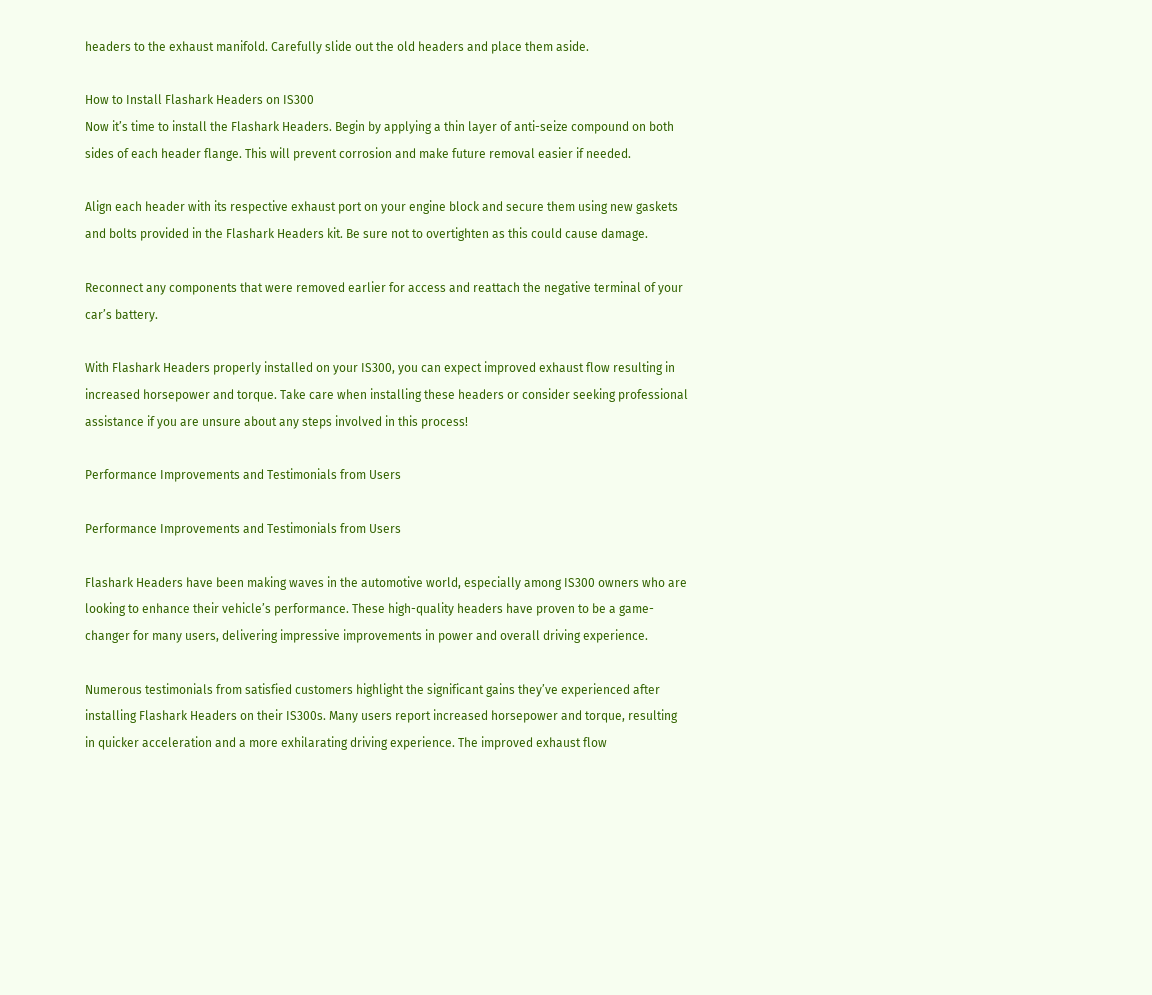headers to the exhaust manifold. Carefully slide out the old headers and place them aside.

How to Install Flashark Headers on IS300
Now it’s time to install the Flashark Headers. Begin by applying a thin layer of anti-seize compound on both sides of each header flange. This will prevent corrosion and make future removal easier if needed.

Align each header with its respective exhaust port on your engine block and secure them using new gaskets and bolts provided in the Flashark Headers kit. Be sure not to overtighten as this could cause damage.

Reconnect any components that were removed earlier for access and reattach the negative terminal of your car’s battery.

With Flashark Headers properly installed on your IS300, you can expect improved exhaust flow resulting in increased horsepower and torque. Take care when installing these headers or consider seeking professional assistance if you are unsure about any steps involved in this process!

Performance Improvements and Testimonials from Users

Performance Improvements and Testimonials from Users

Flashark Headers have been making waves in the automotive world, especially among IS300 owners who are looking to enhance their vehicle’s performance. These high-quality headers have proven to be a game-changer for many users, delivering impressive improvements in power and overall driving experience.

Numerous testimonials from satisfied customers highlight the significant gains they’ve experienced after installing Flashark Headers on their IS300s. Many users report increased horsepower and torque, resulting in quicker acceleration and a more exhilarating driving experience. The improved exhaust flow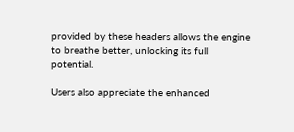provided by these headers allows the engine to breathe better, unlocking its full potential.

Users also appreciate the enhanced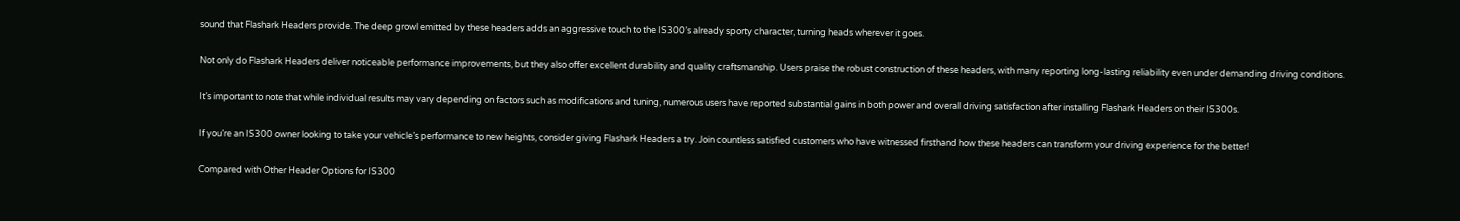sound that Flashark Headers provide. The deep growl emitted by these headers adds an aggressive touch to the IS300’s already sporty character, turning heads wherever it goes.

Not only do Flashark Headers deliver noticeable performance improvements, but they also offer excellent durability and quality craftsmanship. Users praise the robust construction of these headers, with many reporting long-lasting reliability even under demanding driving conditions.

It’s important to note that while individual results may vary depending on factors such as modifications and tuning, numerous users have reported substantial gains in both power and overall driving satisfaction after installing Flashark Headers on their IS300s.

If you’re an IS300 owner looking to take your vehicle’s performance to new heights, consider giving Flashark Headers a try. Join countless satisfied customers who have witnessed firsthand how these headers can transform your driving experience for the better!

Compared with Other Header Options for IS300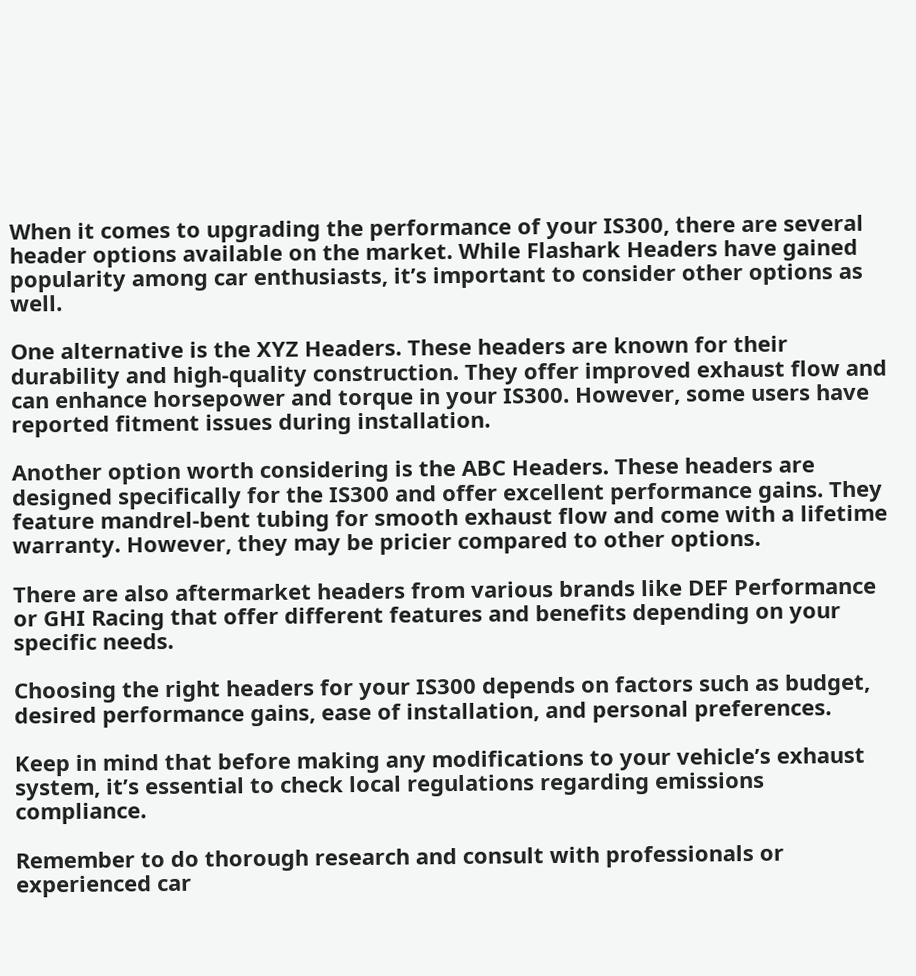When it comes to upgrading the performance of your IS300, there are several header options available on the market. While Flashark Headers have gained popularity among car enthusiasts, it’s important to consider other options as well.

One alternative is the XYZ Headers. These headers are known for their durability and high-quality construction. They offer improved exhaust flow and can enhance horsepower and torque in your IS300. However, some users have reported fitment issues during installation.

Another option worth considering is the ABC Headers. These headers are designed specifically for the IS300 and offer excellent performance gains. They feature mandrel-bent tubing for smooth exhaust flow and come with a lifetime warranty. However, they may be pricier compared to other options.

There are also aftermarket headers from various brands like DEF Performance or GHI Racing that offer different features and benefits depending on your specific needs.

Choosing the right headers for your IS300 depends on factors such as budget, desired performance gains, ease of installation, and personal preferences.

Keep in mind that before making any modifications to your vehicle’s exhaust system, it’s essential to check local regulations regarding emissions compliance.

Remember to do thorough research and consult with professionals or experienced car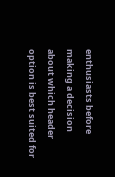enthusiasts before making a decision about which header option is best suited for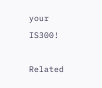your IS300!

Related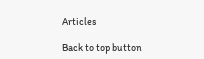Articles

Back to top button